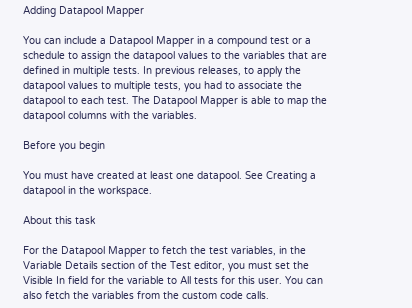Adding Datapool Mapper

You can include a Datapool Mapper in a compound test or a schedule to assign the datapool values to the variables that are defined in multiple tests. In previous releases, to apply the datapool values to multiple tests, you had to associate the datapool to each test. The Datapool Mapper is able to map the datapool columns with the variables.

Before you begin

You must have created at least one datapool. See Creating a datapool in the workspace.

About this task

For the Datapool Mapper to fetch the test variables, in the Variable Details section of the Test editor, you must set the Visible In field for the variable to All tests for this user. You can also fetch the variables from the custom code calls.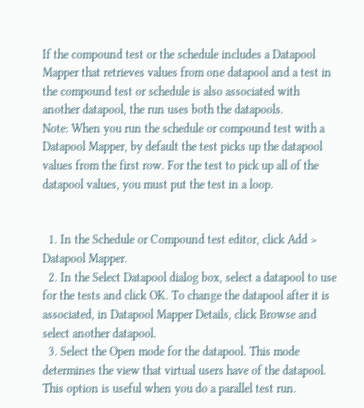If the compound test or the schedule includes a Datapool Mapper that retrieves values from one datapool and a test in the compound test or schedule is also associated with another datapool, the run uses both the datapools.
Note: When you run the schedule or compound test with a Datapool Mapper, by default the test picks up the datapool values from the first row. For the test to pick up all of the datapool values, you must put the test in a loop.


  1. In the Schedule or Compound test editor, click Add > Datapool Mapper.
  2. In the Select Datapool dialog box, select a datapool to use for the tests and click OK. To change the datapool after it is associated, in Datapool Mapper Details, click Browse and select another datapool.
  3. Select the Open mode for the datapool. This mode determines the view that virtual users have of the datapool. This option is useful when you do a parallel test run.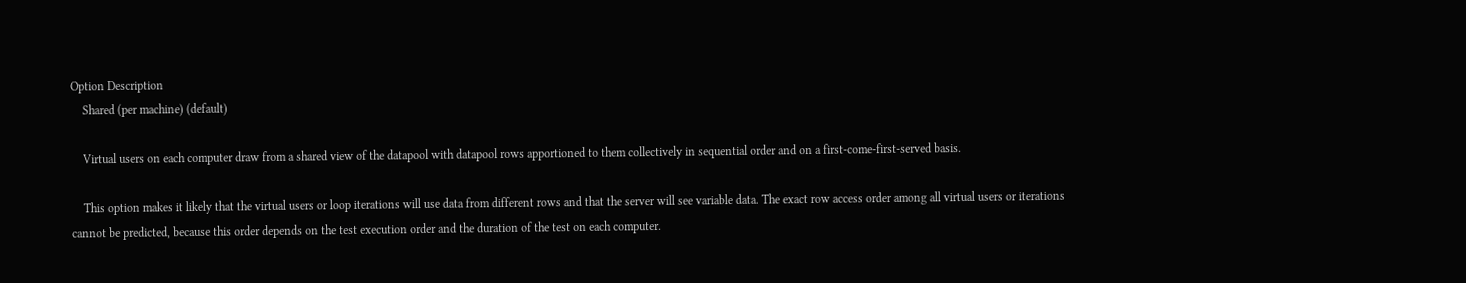Option Description
    Shared (per machine) (default)

    Virtual users on each computer draw from a shared view of the datapool with datapool rows apportioned to them collectively in sequential order and on a first-come-first-served basis.

    This option makes it likely that the virtual users or loop iterations will use data from different rows and that the server will see variable data. The exact row access order among all virtual users or iterations cannot be predicted, because this order depends on the test execution order and the duration of the test on each computer.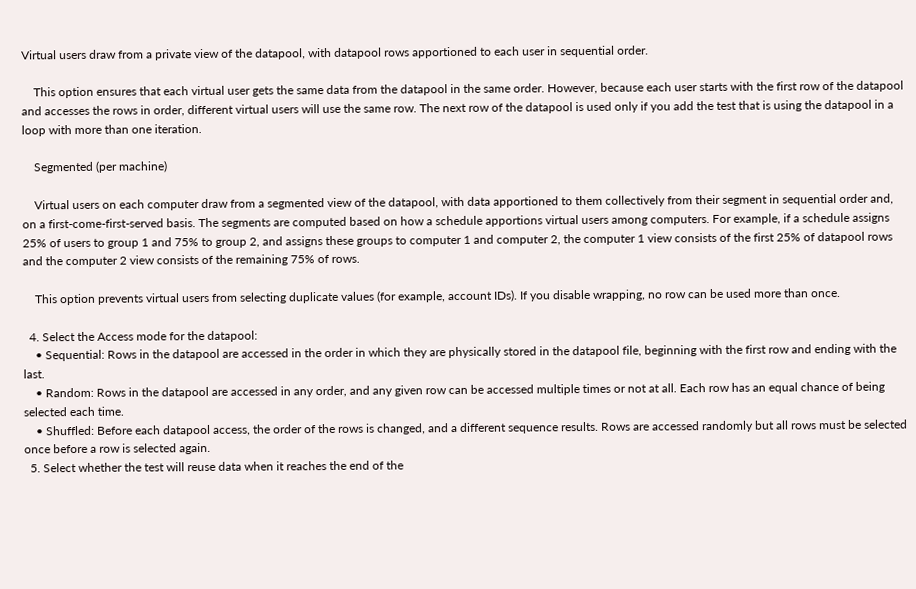Virtual users draw from a private view of the datapool, with datapool rows apportioned to each user in sequential order.

    This option ensures that each virtual user gets the same data from the datapool in the same order. However, because each user starts with the first row of the datapool and accesses the rows in order, different virtual users will use the same row. The next row of the datapool is used only if you add the test that is using the datapool in a loop with more than one iteration.

    Segmented (per machine)

    Virtual users on each computer draw from a segmented view of the datapool, with data apportioned to them collectively from their segment in sequential order and, on a first-come-first-served basis. The segments are computed based on how a schedule apportions virtual users among computers. For example, if a schedule assigns 25% of users to group 1 and 75% to group 2, and assigns these groups to computer 1 and computer 2, the computer 1 view consists of the first 25% of datapool rows and the computer 2 view consists of the remaining 75% of rows.

    This option prevents virtual users from selecting duplicate values (for example, account IDs). If you disable wrapping, no row can be used more than once.

  4. Select the Access mode for the datapool:
    • Sequential: Rows in the datapool are accessed in the order in which they are physically stored in the datapool file, beginning with the first row and ending with the last.
    • Random: Rows in the datapool are accessed in any order, and any given row can be accessed multiple times or not at all. Each row has an equal chance of being selected each time.
    • Shuffled: Before each datapool access, the order of the rows is changed, and a different sequence results. Rows are accessed randomly but all rows must be selected once before a row is selected again.
  5. Select whether the test will reuse data when it reaches the end of the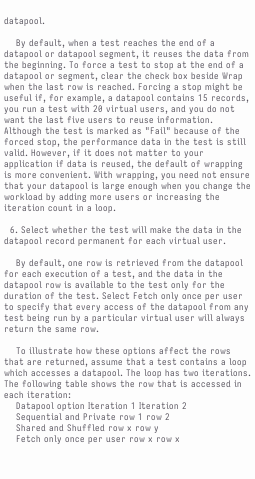datapool.

    By default, when a test reaches the end of a datapool or datapool segment, it reuses the data from the beginning. To force a test to stop at the end of a datapool or segment, clear the check box beside Wrap when the last row is reached. Forcing a stop might be useful if, for example, a datapool contains 15 records, you run a test with 20 virtual users, and you do not want the last five users to reuse information. Although the test is marked as "Fail" because of the forced stop, the performance data in the test is still valid. However, if it does not matter to your application if data is reused, the default of wrapping is more convenient. With wrapping, you need not ensure that your datapool is large enough when you change the workload by adding more users or increasing the iteration count in a loop.

  6. Select whether the test will make the data in the datapool record permanent for each virtual user.

    By default, one row is retrieved from the datapool for each execution of a test, and the data in the datapool row is available to the test only for the duration of the test. Select Fetch only once per user to specify that every access of the datapool from any test being run by a particular virtual user will always return the same row.

    To illustrate how these options affect the rows that are returned, assume that a test contains a loop which accesses a datapool. The loop has two iterations. The following table shows the row that is accessed in each iteration:
    Datapool option Iteration 1 Iteration 2
    Sequential and Private row 1 row 2
    Shared and Shuffled row x row y
    Fetch only once per user row x row x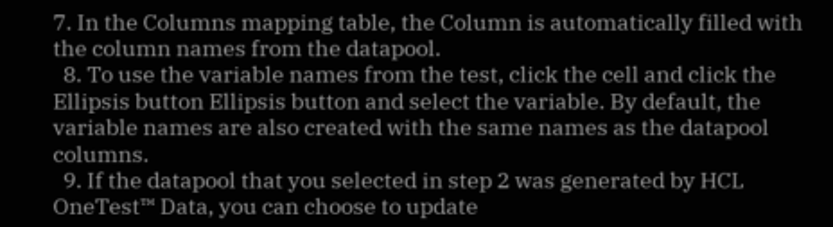7. In the Columns mapping table, the Column is automatically filled with the column names from the datapool.
  8. To use the variable names from the test, click the cell and click the Ellipsis button Ellipsis button and select the variable. By default, the variable names are also created with the same names as the datapool columns.
  9. If the datapool that you selected in step 2 was generated by HCL OneTest™ Data, you can choose to update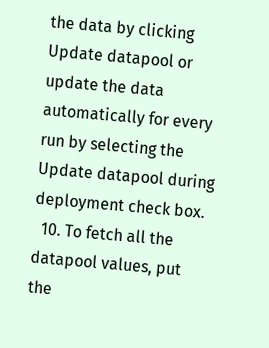the data by clicking Update datapool or update the data automatically for every run by selecting the Update datapool during deployment check box.
  10. To fetch all the datapool values, put the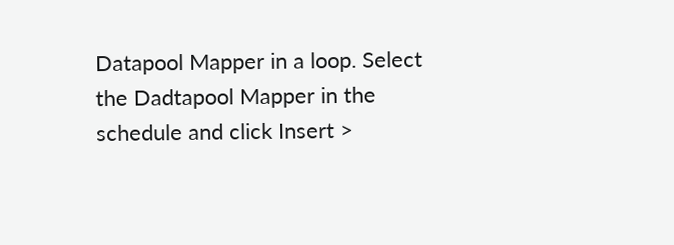Datapool Mapper in a loop. Select the Dadtapool Mapper in the schedule and click Insert >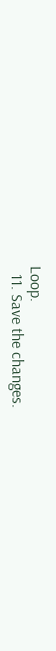Loop.
  11. Save the changes.